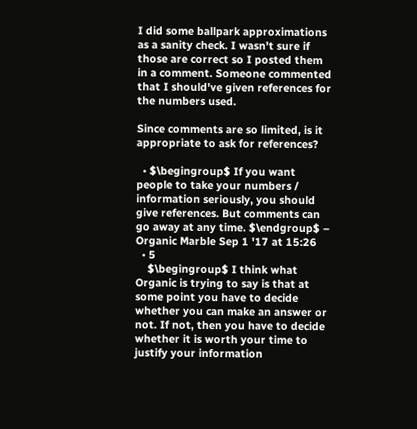I did some ballpark approximations as a sanity check. I wasn't sure if those are correct so I posted them in a comment. Someone commented that I should've given references for the numbers used.

Since comments are so limited, is it appropriate to ask for references?

  • $\begingroup$ If you want people to take your numbers / information seriously, you should give references. But comments can go away at any time. $\endgroup$ – Organic Marble Sep 1 '17 at 15:26
  • 5
    $\begingroup$ I think what Organic is trying to say is that at some point you have to decide whether you can make an answer or not. If not, then you have to decide whether it is worth your time to justify your information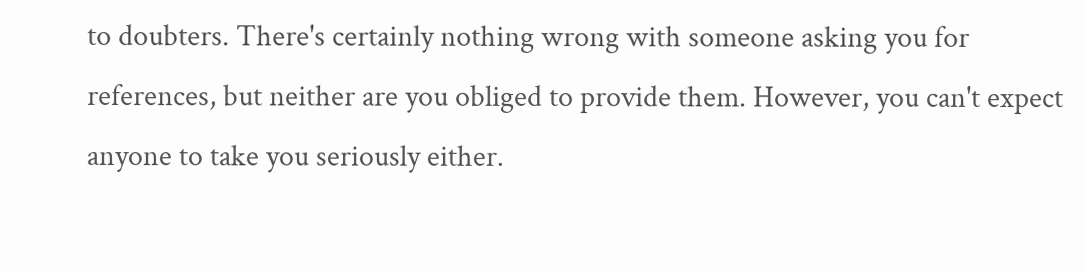to doubters. There's certainly nothing wrong with someone asking you for references, but neither are you obliged to provide them. However, you can't expect anyone to take you seriously either.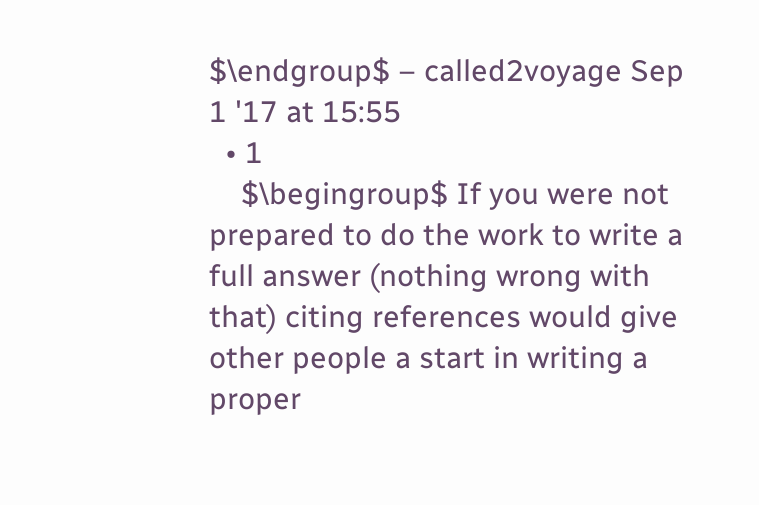$\endgroup$ – called2voyage Sep 1 '17 at 15:55
  • 1
    $\begingroup$ If you were not prepared to do the work to write a full answer (nothing wrong with that) citing references would give other people a start in writing a proper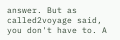answer. But as called2voyage said, you don't have to. A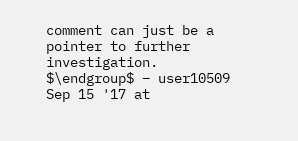comment can just be a pointer to further investigation. $\endgroup$ – user10509 Sep 15 '17 at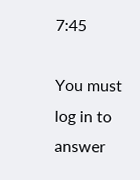7:45

You must log in to answer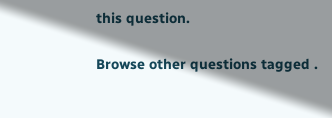this question.

Browse other questions tagged .